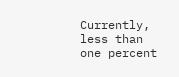Currently, less than one percent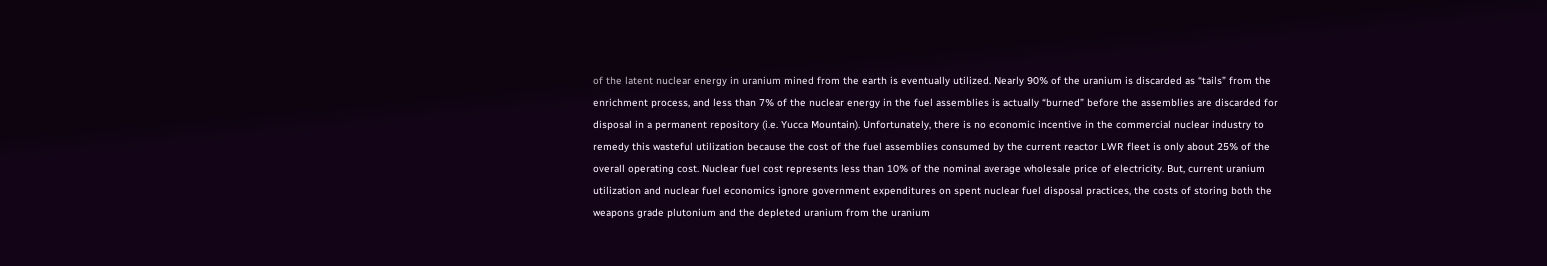of the latent nuclear energy in uranium mined from the earth is eventually utilized. Nearly 90% of the uranium is discarded as “tails” from the enrichment process, and less than 7% of the nuclear energy in the fuel assemblies is actually “burned” before the assemblies are discarded for disposal in a permanent repository (i.e. Yucca Mountain). Unfortunately, there is no economic incentive in the commercial nuclear industry to remedy this wasteful utilization because the cost of the fuel assemblies consumed by the current reactor LWR fleet is only about 25% of the overall operating cost. Nuclear fuel cost represents less than 10% of the nominal average wholesale price of electricity. But, current uranium utilization and nuclear fuel economics ignore government expenditures on spent nuclear fuel disposal practices, the costs of storing both the weapons grade plutonium and the depleted uranium from the uranium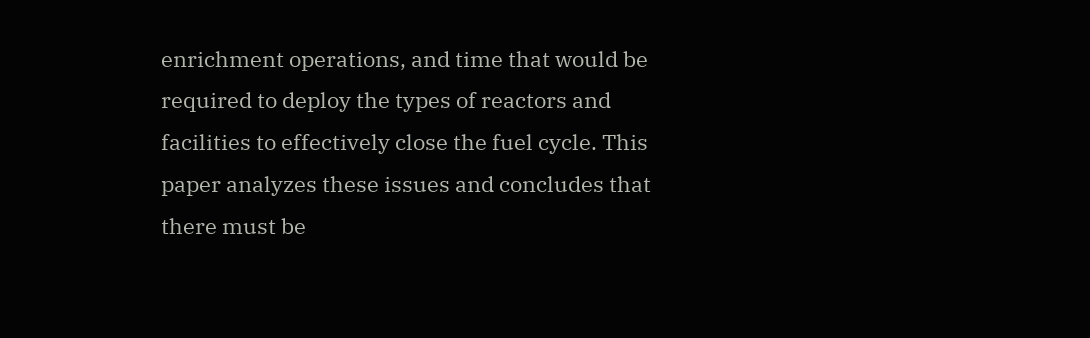enrichment operations, and time that would be required to deploy the types of reactors and facilities to effectively close the fuel cycle. This paper analyzes these issues and concludes that there must be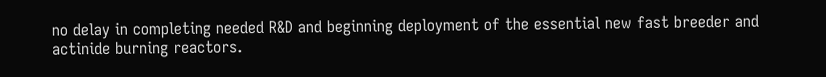no delay in completing needed R&D and beginning deployment of the essential new fast breeder and actinide burning reactors.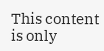This content is only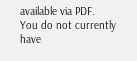available via PDF.
You do not currently have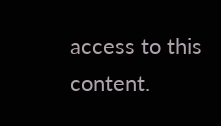access to this content.